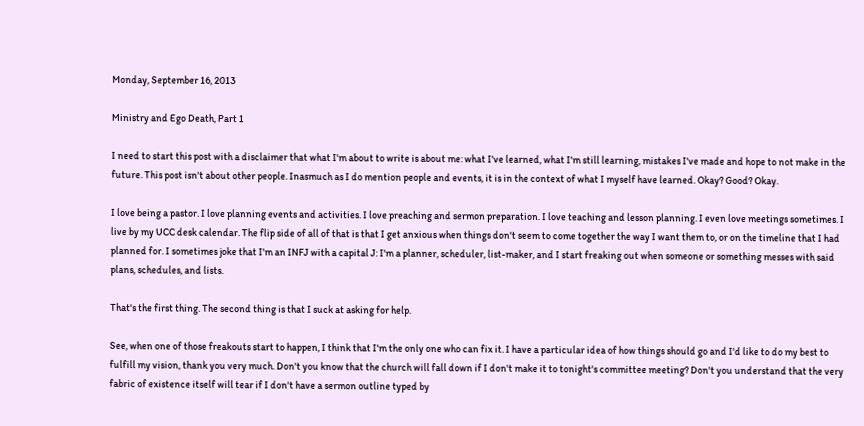Monday, September 16, 2013

Ministry and Ego Death, Part 1

I need to start this post with a disclaimer that what I'm about to write is about me: what I've learned, what I'm still learning, mistakes I've made and hope to not make in the future. This post isn't about other people. Inasmuch as I do mention people and events, it is in the context of what I myself have learned. Okay? Good? Okay.

I love being a pastor. I love planning events and activities. I love preaching and sermon preparation. I love teaching and lesson planning. I even love meetings sometimes. I live by my UCC desk calendar. The flip side of all of that is that I get anxious when things don't seem to come together the way I want them to, or on the timeline that I had planned for. I sometimes joke that I'm an INFJ with a capital J: I'm a planner, scheduler, list-maker, and I start freaking out when someone or something messes with said plans, schedules, and lists.

That's the first thing. The second thing is that I suck at asking for help.

See, when one of those freakouts start to happen, I think that I'm the only one who can fix it. I have a particular idea of how things should go and I'd like to do my best to fulfill my vision, thank you very much. Don't you know that the church will fall down if I don't make it to tonight's committee meeting? Don't you understand that the very fabric of existence itself will tear if I don't have a sermon outline typed by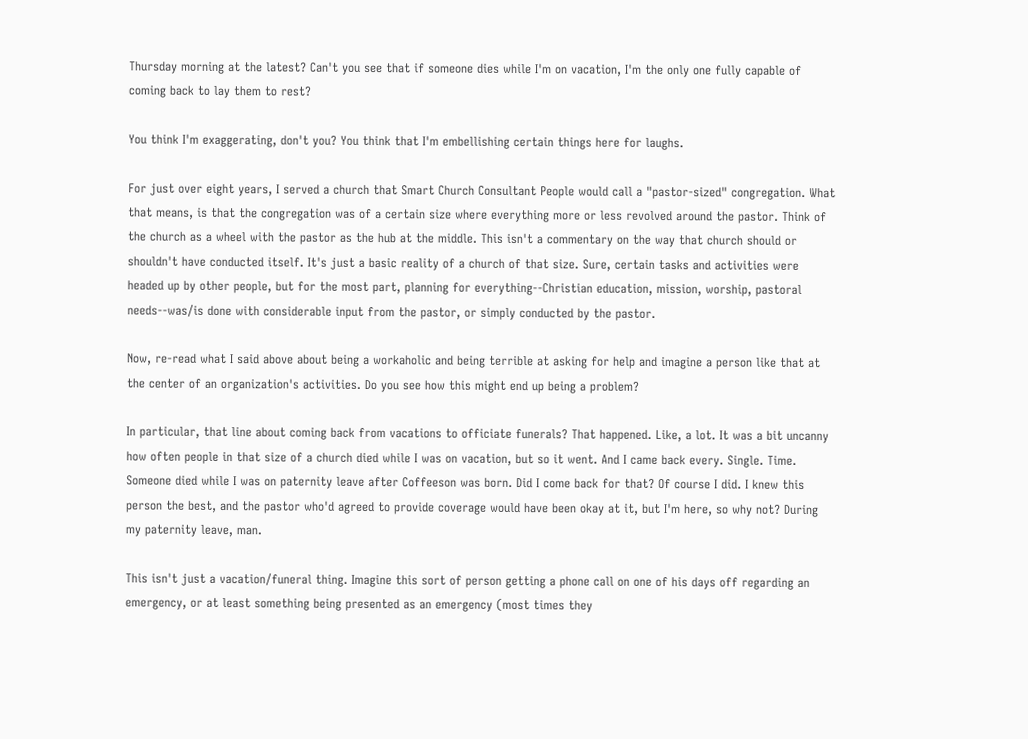Thursday morning at the latest? Can't you see that if someone dies while I'm on vacation, I'm the only one fully capable of coming back to lay them to rest?

You think I'm exaggerating, don't you? You think that I'm embellishing certain things here for laughs.

For just over eight years, I served a church that Smart Church Consultant People would call a "pastor-sized" congregation. What that means, is that the congregation was of a certain size where everything more or less revolved around the pastor. Think of the church as a wheel with the pastor as the hub at the middle. This isn't a commentary on the way that church should or shouldn't have conducted itself. It's just a basic reality of a church of that size. Sure, certain tasks and activities were headed up by other people, but for the most part, planning for everything--Christian education, mission, worship, pastoral needs--was/is done with considerable input from the pastor, or simply conducted by the pastor.

Now, re-read what I said above about being a workaholic and being terrible at asking for help and imagine a person like that at the center of an organization's activities. Do you see how this might end up being a problem?

In particular, that line about coming back from vacations to officiate funerals? That happened. Like, a lot. It was a bit uncanny how often people in that size of a church died while I was on vacation, but so it went. And I came back every. Single. Time. Someone died while I was on paternity leave after Coffeeson was born. Did I come back for that? Of course I did. I knew this person the best, and the pastor who'd agreed to provide coverage would have been okay at it, but I'm here, so why not? During my paternity leave, man.

This isn't just a vacation/funeral thing. Imagine this sort of person getting a phone call on one of his days off regarding an emergency, or at least something being presented as an emergency (most times they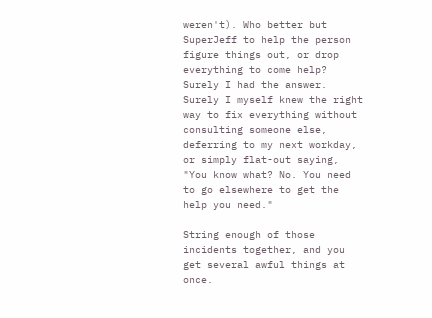weren't). Who better but SuperJeff to help the person figure things out, or drop everything to come help? Surely I had the answer. Surely I myself knew the right way to fix everything without consulting someone else, deferring to my next workday, or simply flat-out saying, "You know what? No. You need to go elsewhere to get the help you need."

String enough of those incidents together, and you get several awful things at once.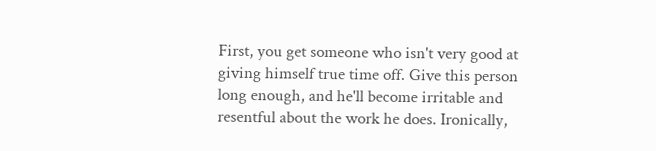First, you get someone who isn't very good at giving himself true time off. Give this person long enough, and he'll become irritable and resentful about the work he does. Ironically,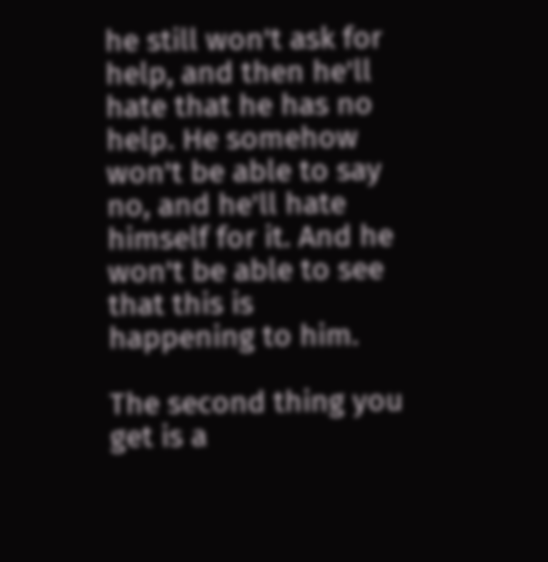he still won't ask for help, and then he'll hate that he has no help. He somehow won't be able to say no, and he'll hate himself for it. And he won't be able to see that this is happening to him.

The second thing you get is a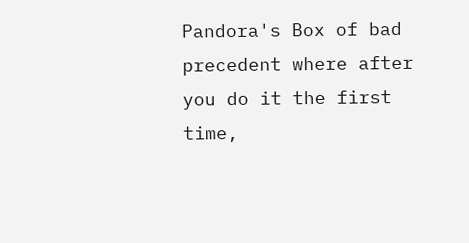Pandora's Box of bad precedent where after you do it the first time,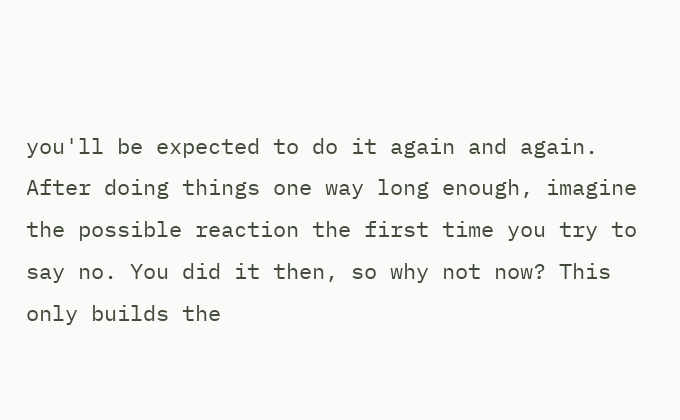you'll be expected to do it again and again. After doing things one way long enough, imagine the possible reaction the first time you try to say no. You did it then, so why not now? This only builds the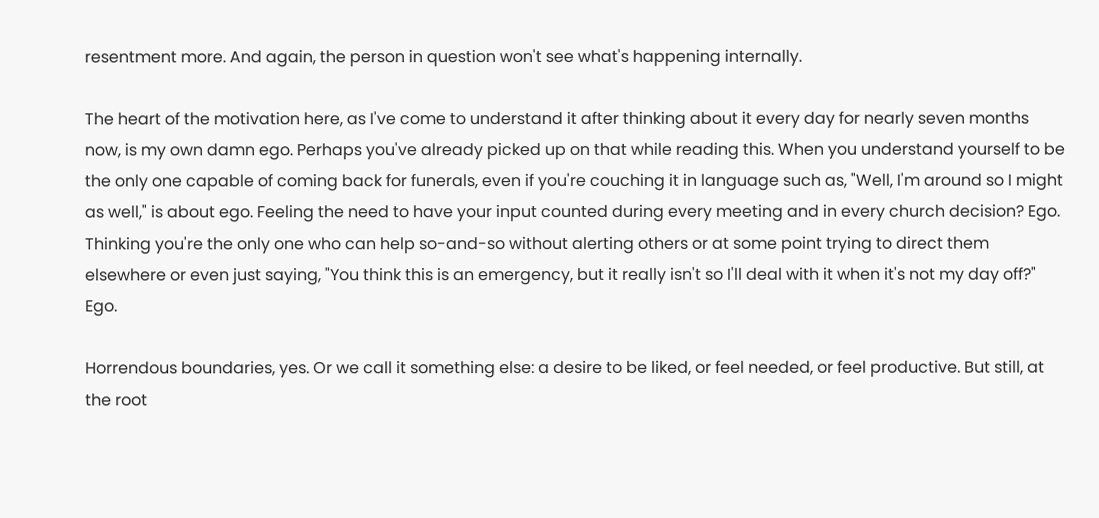resentment more. And again, the person in question won't see what's happening internally.

The heart of the motivation here, as I've come to understand it after thinking about it every day for nearly seven months now, is my own damn ego. Perhaps you've already picked up on that while reading this. When you understand yourself to be the only one capable of coming back for funerals, even if you're couching it in language such as, "Well, I'm around so I might as well," is about ego. Feeling the need to have your input counted during every meeting and in every church decision? Ego. Thinking you're the only one who can help so-and-so without alerting others or at some point trying to direct them elsewhere or even just saying, "You think this is an emergency, but it really isn't so I'll deal with it when it's not my day off?" Ego.

Horrendous boundaries, yes. Or we call it something else: a desire to be liked, or feel needed, or feel productive. But still, at the root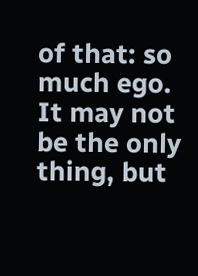of that: so much ego. It may not be the only thing, but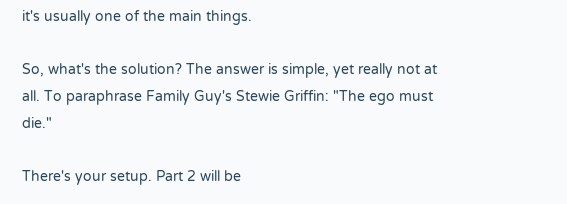it's usually one of the main things.

So, what's the solution? The answer is simple, yet really not at all. To paraphrase Family Guy's Stewie Griffin: "The ego must die."

There's your setup. Part 2 will be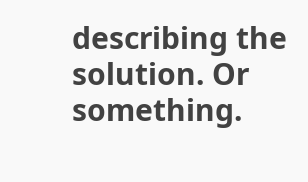describing the solution. Or something.